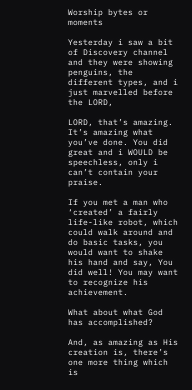Worship bytes or moments

Yesterday i saw a bit of Discovery channel and they were showing penguins, the different types, and i just marvelled before the LORD,

LORD, that’s amazing. It’s amazing what you’ve done. You did great and i WOULD be speechless, only i can’t contain your praise.

If you met a man who ‘created’ a fairly life-like robot, which could walk around and do basic tasks, you would want to shake his hand and say, You did well! You may want to recognize his achievement.

What about what God has accomplished?

And, as amazing as His creation is, there’s one more thing which is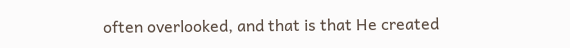often overlooked, and that is that He created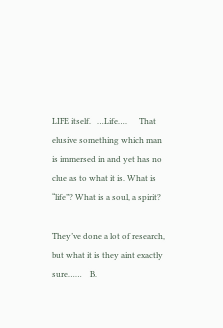LIFE itself.   …Life….      That elusive something which man is immersed in and yet has no clue as to what it is. What is “life”? What is a soul, a spirit?

They’ve done a lot of research, but what it is they aint exactly sure……    B.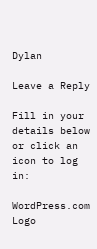Dylan

Leave a Reply

Fill in your details below or click an icon to log in:

WordPress.com Logo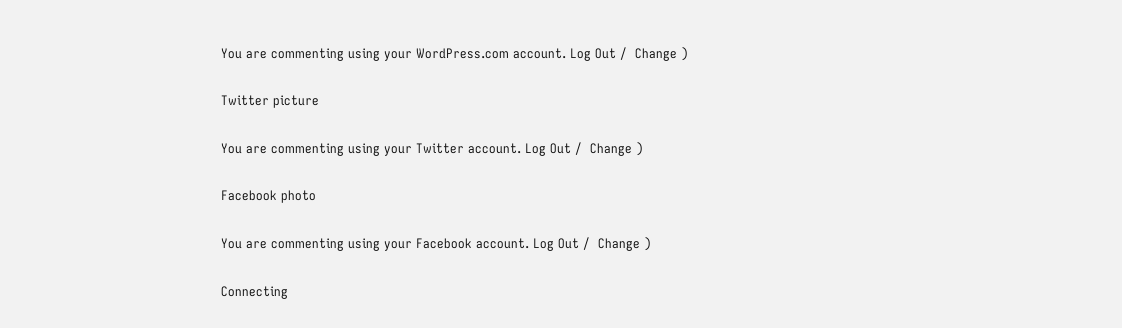You are commenting using your WordPress.com account. Log Out /  Change )

Twitter picture

You are commenting using your Twitter account. Log Out /  Change )

Facebook photo

You are commenting using your Facebook account. Log Out /  Change )

Connecting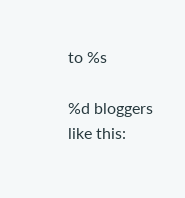to %s

%d bloggers like this: